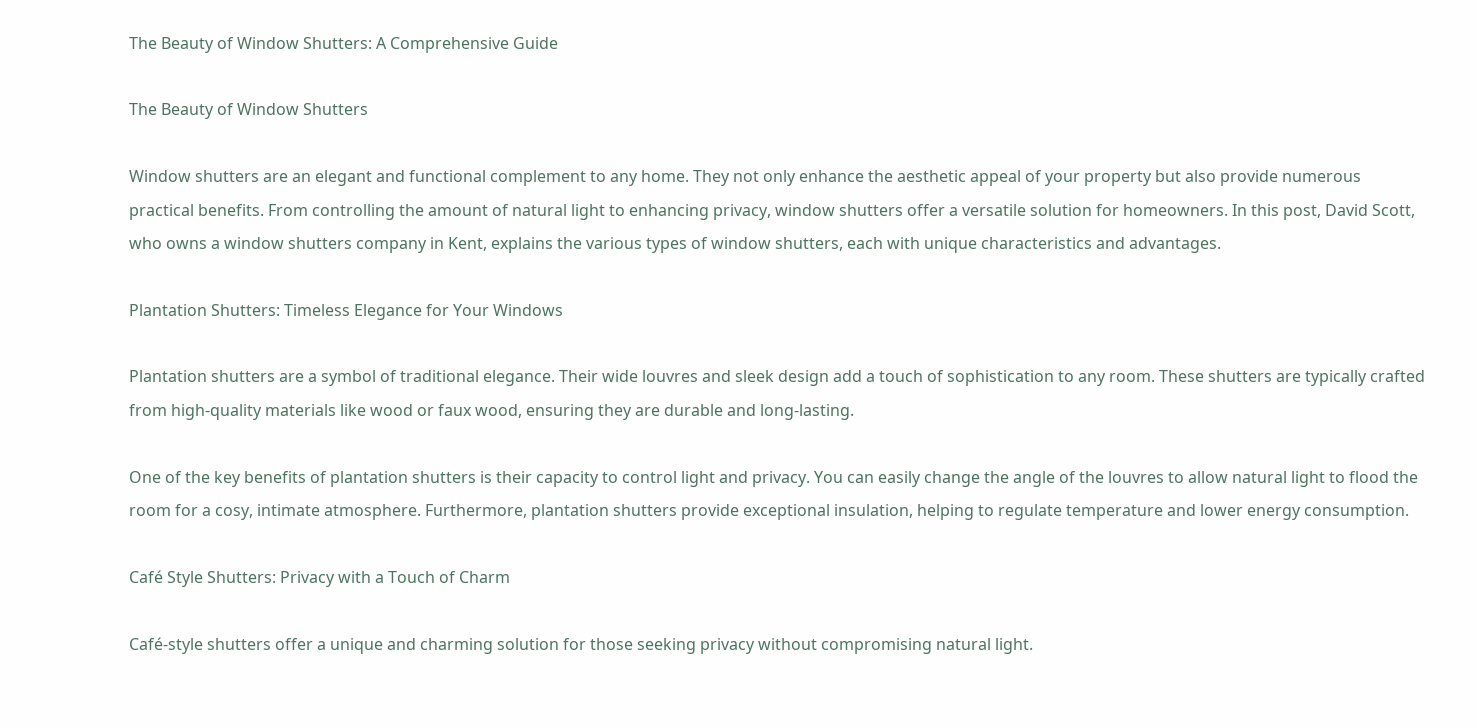The Beauty of Window Shutters: A Comprehensive Guide

The Beauty of Window Shutters

Window shutters are an elegant and functional complement to any home. They not only enhance the aesthetic appeal of your property but also provide numerous practical benefits. From controlling the amount of natural light to enhancing privacy, window shutters offer a versatile solution for homeowners. In this post, David Scott, who owns a window shutters company in Kent, explains the various types of window shutters, each with unique characteristics and advantages.

Plantation Shutters: Timeless Elegance for Your Windows

Plantation shutters are a symbol of traditional elegance. Their wide louvres and sleek design add a touch of sophistication to any room. These shutters are typically crafted from high-quality materials like wood or faux wood, ensuring they are durable and long-lasting.

One of the key benefits of plantation shutters is their capacity to control light and privacy. You can easily change the angle of the louvres to allow natural light to flood the room for a cosy, intimate atmosphere. Furthermore, plantation shutters provide exceptional insulation, helping to regulate temperature and lower energy consumption.

Café Style Shutters: Privacy with a Touch of Charm

Café-style shutters offer a unique and charming solution for those seeking privacy without compromising natural light.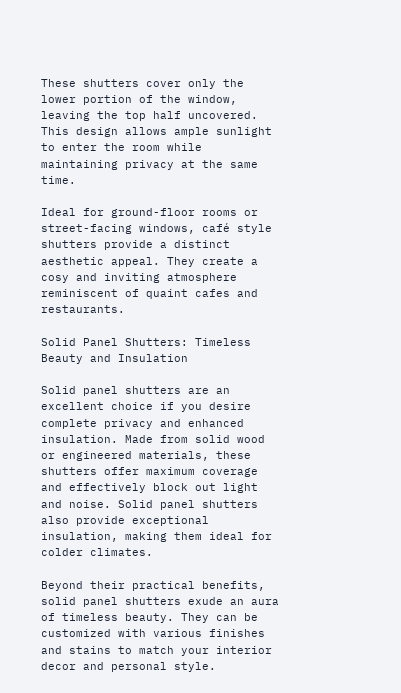These shutters cover only the lower portion of the window, leaving the top half uncovered. This design allows ample sunlight to enter the room while maintaining privacy at the same time.

Ideal for ground-floor rooms or street-facing windows, café style shutters provide a distinct aesthetic appeal. They create a cosy and inviting atmosphere reminiscent of quaint cafes and restaurants.

Solid Panel Shutters: Timeless Beauty and Insulation

Solid panel shutters are an excellent choice if you desire complete privacy and enhanced insulation. Made from solid wood or engineered materials, these shutters offer maximum coverage and effectively block out light and noise. Solid panel shutters also provide exceptional insulation, making them ideal for colder climates.

Beyond their practical benefits, solid panel shutters exude an aura of timeless beauty. They can be customized with various finishes and stains to match your interior decor and personal style.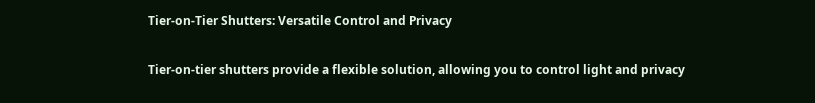Tier-on-Tier Shutters: Versatile Control and Privacy

Tier-on-tier shutters provide a flexible solution, allowing you to control light and privacy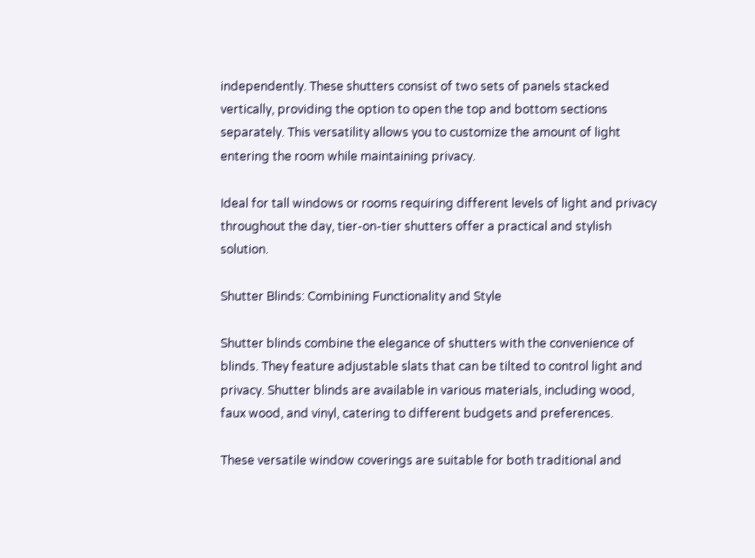independently. These shutters consist of two sets of panels stacked vertically, providing the option to open the top and bottom sections separately. This versatility allows you to customize the amount of light entering the room while maintaining privacy.

Ideal for tall windows or rooms requiring different levels of light and privacy throughout the day, tier-on-tier shutters offer a practical and stylish solution.

Shutter Blinds: Combining Functionality and Style

Shutter blinds combine the elegance of shutters with the convenience of blinds. They feature adjustable slats that can be tilted to control light and privacy. Shutter blinds are available in various materials, including wood, faux wood, and vinyl, catering to different budgets and preferences.

These versatile window coverings are suitable for both traditional and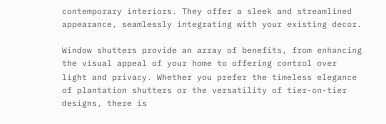contemporary interiors. They offer a sleek and streamlined appearance, seamlessly integrating with your existing decor.

Window shutters provide an array of benefits, from enhancing the visual appeal of your home to offering control over light and privacy. Whether you prefer the timeless elegance of plantation shutters or the versatility of tier-on-tier designs, there is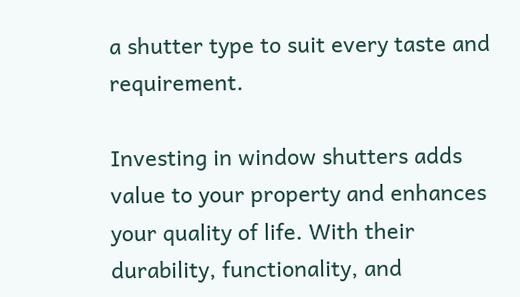a shutter type to suit every taste and requirement.

Investing in window shutters adds value to your property and enhances your quality of life. With their durability, functionality, and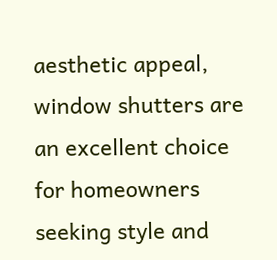aesthetic appeal, window shutters are an excellent choice for homeowners seeking style and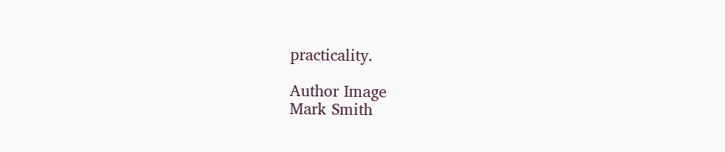practicality.

Author Image
Mark Smith